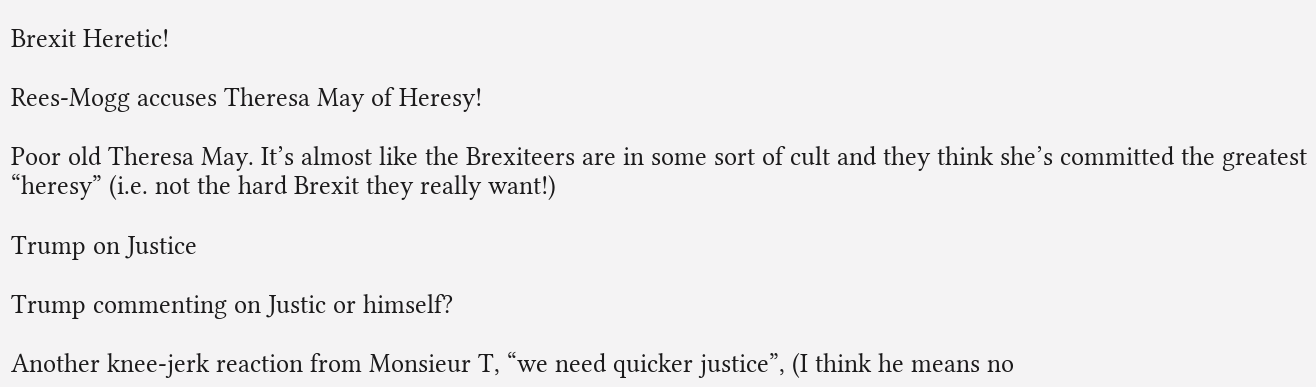Brexit Heretic!

Rees-Mogg accuses Theresa May of Heresy!

Poor old Theresa May. It’s almost like the Brexiteers are in some sort of cult and they think she’s committed the greatest “heresy” (i.e. not the hard Brexit they really want!)

Trump on Justice

Trump commenting on Justic or himself?

Another knee-jerk reaction from Monsieur T, “we need quicker justice”, (I think he means no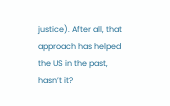justice). After all, that approach has helped the US in the past, hasn’t it?